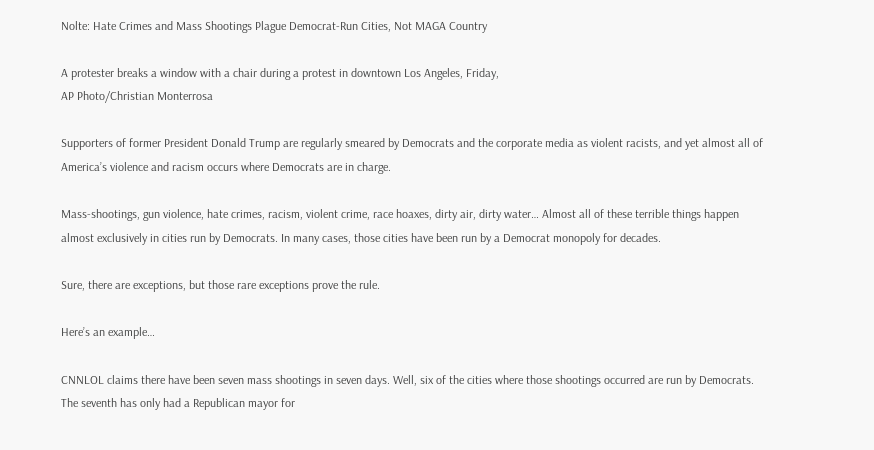Nolte: Hate Crimes and Mass Shootings Plague Democrat-Run Cities, Not MAGA Country

A protester breaks a window with a chair during a protest in downtown Los Angeles, Friday,
AP Photo/Christian Monterrosa

Supporters of former President Donald Trump are regularly smeared by Democrats and the corporate media as violent racists, and yet almost all of America’s violence and racism occurs where Democrats are in charge.

Mass-shootings, gun violence, hate crimes, racism, violent crime, race hoaxes, dirty air, dirty water… Almost all of these terrible things happen almost exclusively in cities run by Democrats. In many cases, those cities have been run by a Democrat monopoly for decades.

Sure, there are exceptions, but those rare exceptions prove the rule.

Here’s an example…

CNNLOL claims there have been seven mass shootings in seven days. Well, six of the cities where those shootings occurred are run by Democrats. The seventh has only had a Republican mayor for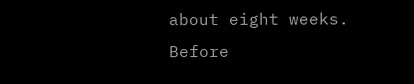about eight weeks. Before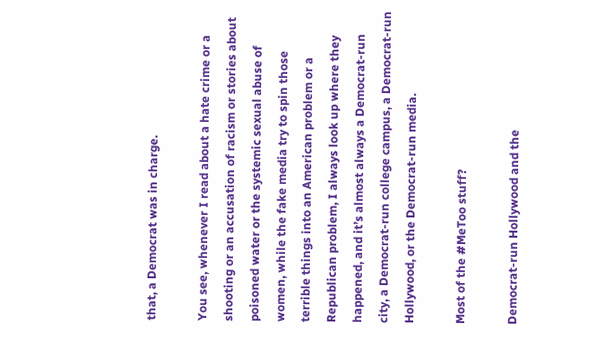that, a Democrat was in charge.

You see, whenever I read about a hate crime or a shooting or an accusation of racism or stories about poisoned water or the systemic sexual abuse of women, while the fake media try to spin those terrible things into an American problem or a Republican problem, I always look up where they happened, and it’s almost always a Democrat-run city, a Democrat-run college campus, a Democrat-run Hollywood, or the Democrat-run media.

Most of the #MeToo stuff?

Democrat-run Hollywood and the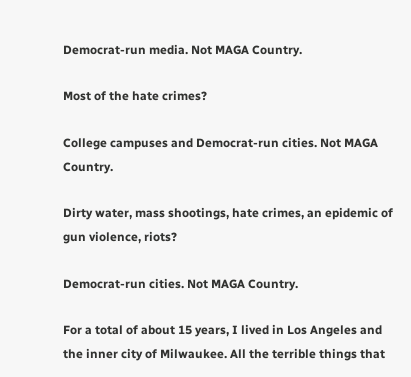Democrat-run media. Not MAGA Country.

Most of the hate crimes?

College campuses and Democrat-run cities. Not MAGA Country.

Dirty water, mass shootings, hate crimes, an epidemic of gun violence, riots?

Democrat-run cities. Not MAGA Country.

For a total of about 15 years, I lived in Los Angeles and the inner city of Milwaukee. All the terrible things that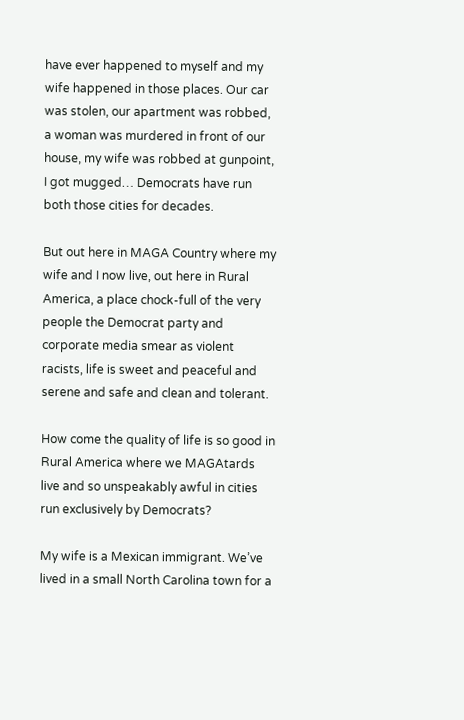have ever happened to myself and my wife happened in those places. Our car was stolen, our apartment was robbed, a woman was murdered in front of our house, my wife was robbed at gunpoint, I got mugged… Democrats have run both those cities for decades.

But out here in MAGA Country where my wife and I now live, out here in Rural America, a place chock-full of the very people the Democrat party and corporate media smear as violent racists, life is sweet and peaceful and serene and safe and clean and tolerant.

How come the quality of life is so good in Rural America where we MAGAtards live and so unspeakably awful in cities run exclusively by Democrats?

My wife is a Mexican immigrant. We’ve lived in a small North Carolina town for a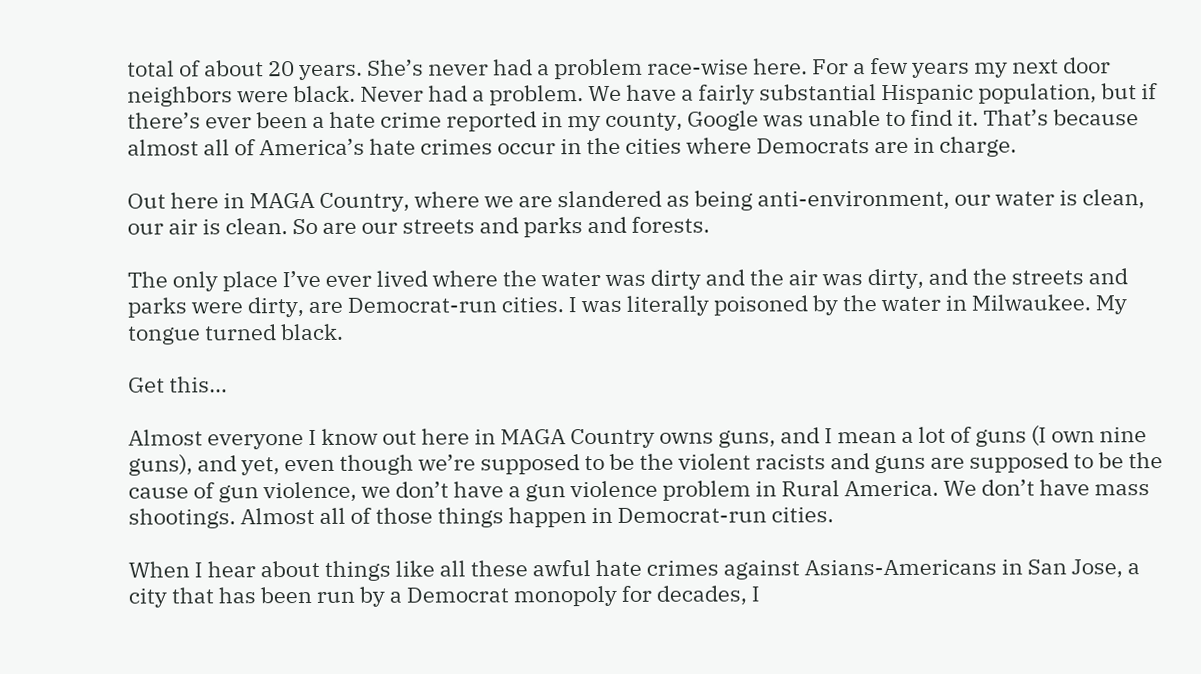total of about 20 years. She’s never had a problem race-wise here. For a few years my next door neighbors were black. Never had a problem. We have a fairly substantial Hispanic population, but if there’s ever been a hate crime reported in my county, Google was unable to find it. That’s because almost all of America’s hate crimes occur in the cities where Democrats are in charge.

Out here in MAGA Country, where we are slandered as being anti-environment, our water is clean, our air is clean. So are our streets and parks and forests.

The only place I’ve ever lived where the water was dirty and the air was dirty, and the streets and parks were dirty, are Democrat-run cities. I was literally poisoned by the water in Milwaukee. My tongue turned black.

Get this…

Almost everyone I know out here in MAGA Country owns guns, and I mean a lot of guns (I own nine guns), and yet, even though we’re supposed to be the violent racists and guns are supposed to be the cause of gun violence, we don’t have a gun violence problem in Rural America. We don’t have mass shootings. Almost all of those things happen in Democrat-run cities.

When I hear about things like all these awful hate crimes against Asians-Americans in San Jose, a city that has been run by a Democrat monopoly for decades, I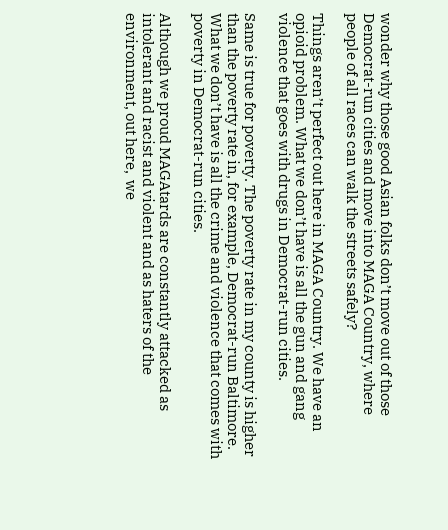wonder why those good Asian folks don’t move out of those Democrat-run cities and move into MAGA Country, where people of all races can walk the streets safely?

Things aren’t perfect out here in MAGA Country. We have an opioid problem. What we don’t have is all the gun and gang violence that goes with drugs in Democrat-run cities.

Same is true for poverty. The poverty rate in my county is higher than the poverty rate in, for example, Democrat-run Baltimore. What we don’t have is all the crime and violence that comes with poverty in Democrat-run cities.

Although we proud MAGAtards are constantly attacked as intolerant and racist and violent and as haters of the environment, out here,  we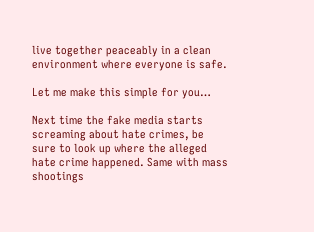live together peaceably in a clean environment where everyone is safe.

Let me make this simple for you…

Next time the fake media starts screaming about hate crimes, be sure to look up where the alleged hate crime happened. Same with mass shootings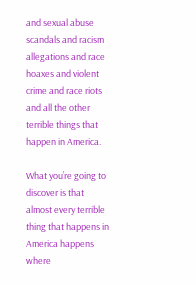and sexual abuse scandals and racism allegations and race hoaxes and violent crime and race riots and all the other terrible things that happen in America.

What you’re going to discover is that almost every terrible thing that happens in America happens where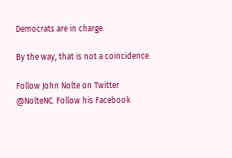Democrats are in charge.

By the way, that is not a coincidence.

Follow John Nolte on Twitter @NolteNC. Follow his Facebook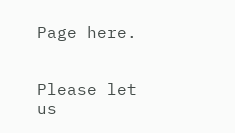Page here.


Please let us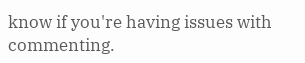know if you're having issues with commenting.